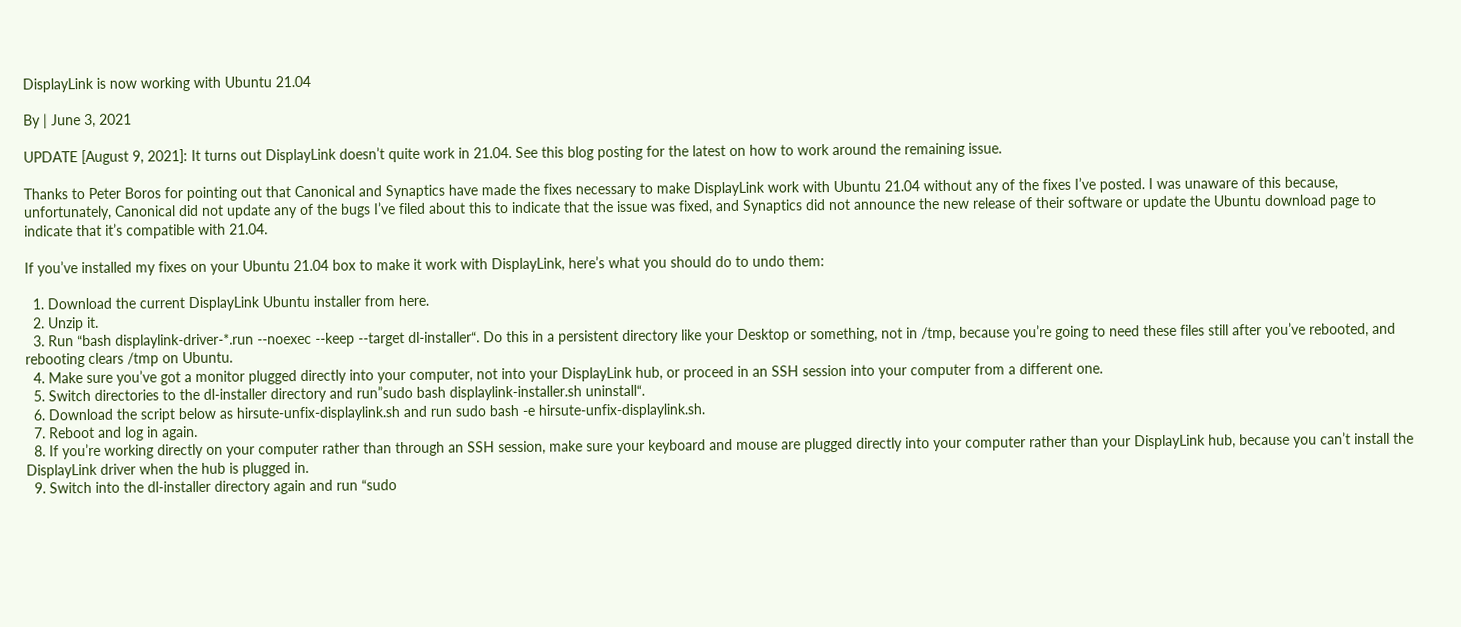DisplayLink is now working with Ubuntu 21.04

By | June 3, 2021

UPDATE [August 9, 2021]: It turns out DisplayLink doesn’t quite work in 21.04. See this blog posting for the latest on how to work around the remaining issue.

Thanks to Peter Boros for pointing out that Canonical and Synaptics have made the fixes necessary to make DisplayLink work with Ubuntu 21.04 without any of the fixes I’ve posted. I was unaware of this because, unfortunately, Canonical did not update any of the bugs I’ve filed about this to indicate that the issue was fixed, and Synaptics did not announce the new release of their software or update the Ubuntu download page to indicate that it’s compatible with 21.04.

If you’ve installed my fixes on your Ubuntu 21.04 box to make it work with DisplayLink, here’s what you should do to undo them:

  1. Download the current DisplayLink Ubuntu installer from here.
  2. Unzip it.
  3. Run “bash displaylink-driver-*.run --noexec --keep --target dl-installer“. Do this in a persistent directory like your Desktop or something, not in /tmp, because you’re going to need these files still after you’ve rebooted, and rebooting clears /tmp on Ubuntu.
  4. Make sure you’ve got a monitor plugged directly into your computer, not into your DisplayLink hub, or proceed in an SSH session into your computer from a different one.
  5. Switch directories to the dl-installer directory and run”sudo bash displaylink-installer.sh uninstall“.
  6. Download the script below as hirsute-unfix-displaylink.sh and run sudo bash -e hirsute-unfix-displaylink.sh.
  7. Reboot and log in again.
  8. If you’re working directly on your computer rather than through an SSH session, make sure your keyboard and mouse are plugged directly into your computer rather than your DisplayLink hub, because you can’t install the DisplayLink driver when the hub is plugged in.
  9. Switch into the dl-installer directory again and run “sudo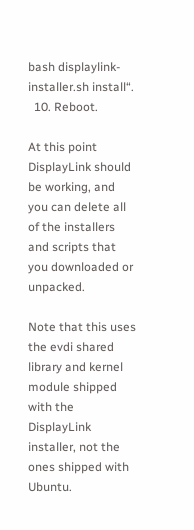bash displaylink-installer.sh install“.
  10. Reboot.

At this point DisplayLink should be working, and you can delete all of the installers and scripts that you downloaded or unpacked.

Note that this uses the evdi shared library and kernel module shipped with the DisplayLink installer, not the ones shipped with Ubuntu.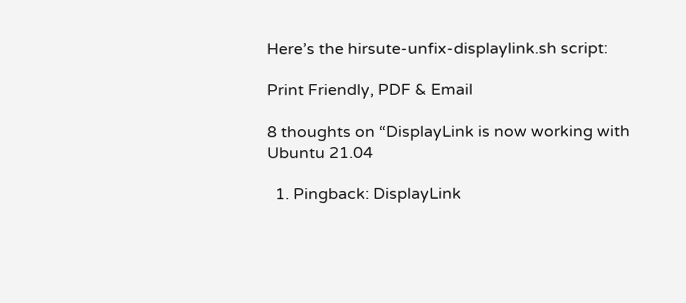Here’s the hirsute-unfix-displaylink.sh script:

Print Friendly, PDF & Email

8 thoughts on “DisplayLink is now working with Ubuntu 21.04

  1. Pingback: DisplayLink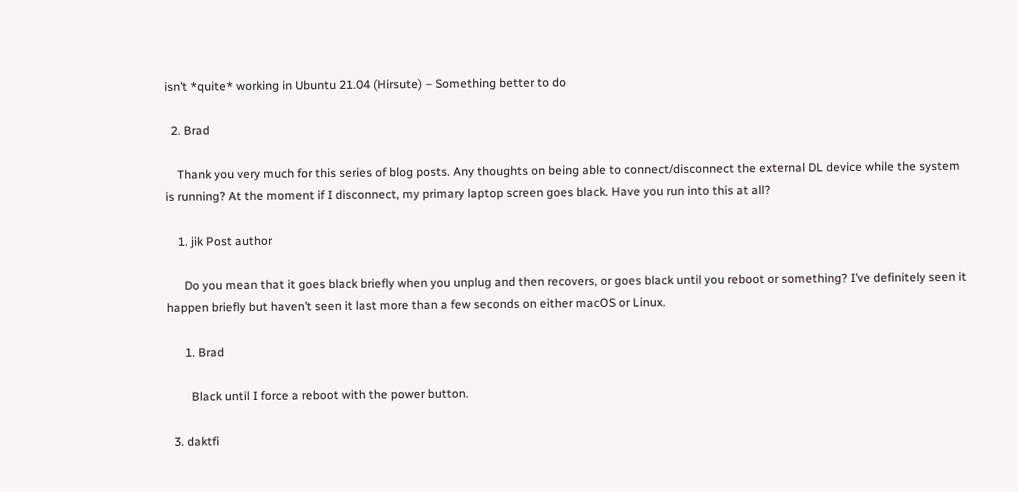isn’t *quite* working in Ubuntu 21.04 (Hirsute) – Something better to do

  2. Brad

    Thank you very much for this series of blog posts. Any thoughts on being able to connect/disconnect the external DL device while the system is running? At the moment if I disconnect, my primary laptop screen goes black. Have you run into this at all?

    1. jik Post author

      Do you mean that it goes black briefly when you unplug and then recovers, or goes black until you reboot or something? I’ve definitely seen it happen briefly but haven’t seen it last more than a few seconds on either macOS or Linux.

      1. Brad

        Black until I force a reboot with the power button.

  3. daktfi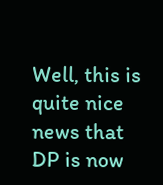Well, this is quite nice news that DP is now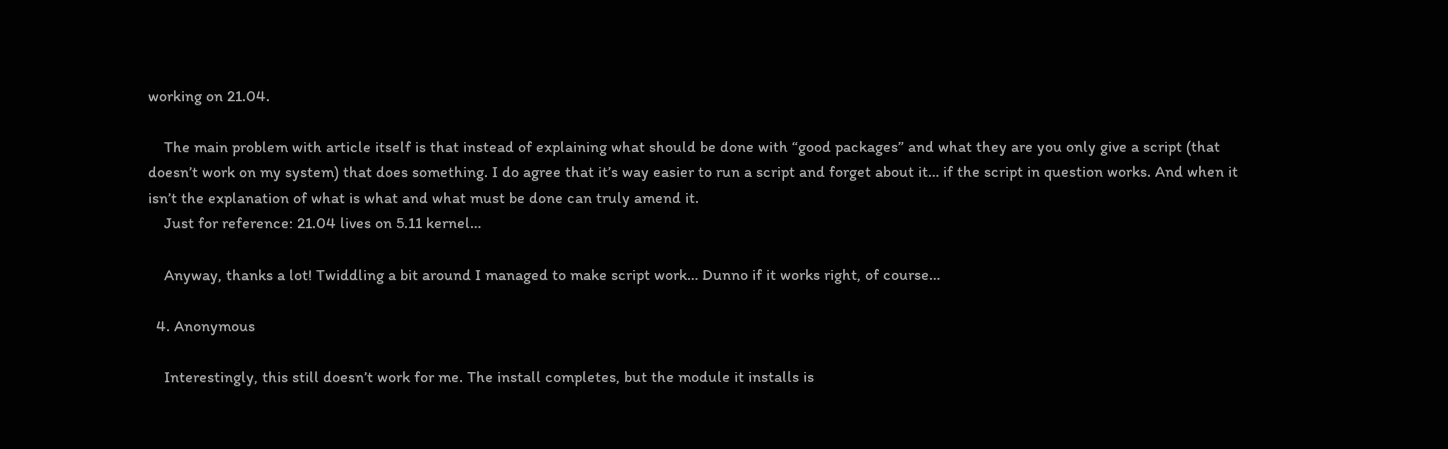working on 21.04.

    The main problem with article itself is that instead of explaining what should be done with “good packages” and what they are you only give a script (that doesn’t work on my system) that does something. I do agree that it’s way easier to run a script and forget about it… if the script in question works. And when it isn’t the explanation of what is what and what must be done can truly amend it.
    Just for reference: 21.04 lives on 5.11 kernel…

    Anyway, thanks a lot! Twiddling a bit around I managed to make script work… Dunno if it works right, of course…

  4. Anonymous

    Interestingly, this still doesn’t work for me. The install completes, but the module it installs is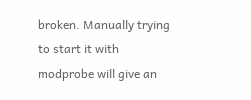broken. Manually trying to start it with modprobe will give an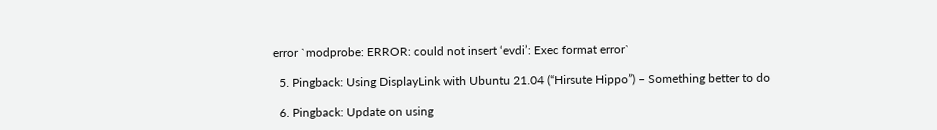error `modprobe: ERROR: could not insert ‘evdi’: Exec format error`

  5. Pingback: Using DisplayLink with Ubuntu 21.04 (“Hirsute Hippo”) – Something better to do

  6. Pingback: Update on using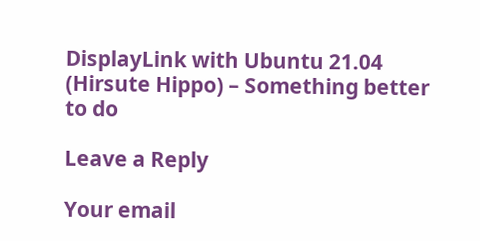DisplayLink with Ubuntu 21.04 (Hirsute Hippo) – Something better to do

Leave a Reply

Your email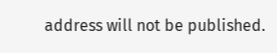address will not be published.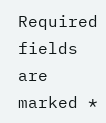Required fields are marked *